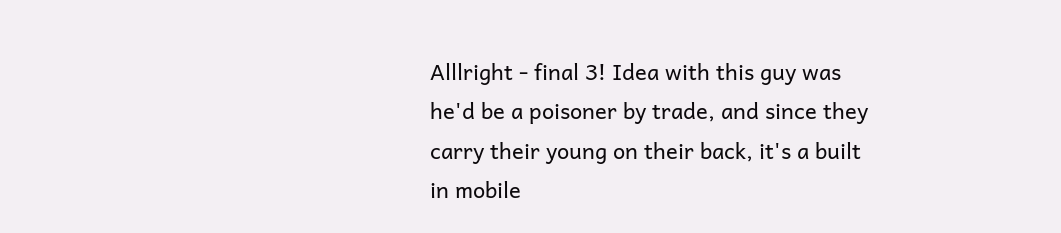Alllright - final 3! Idea with this guy was he'd be a poisoner by trade, and since they carry their young on their back, it's a built in mobile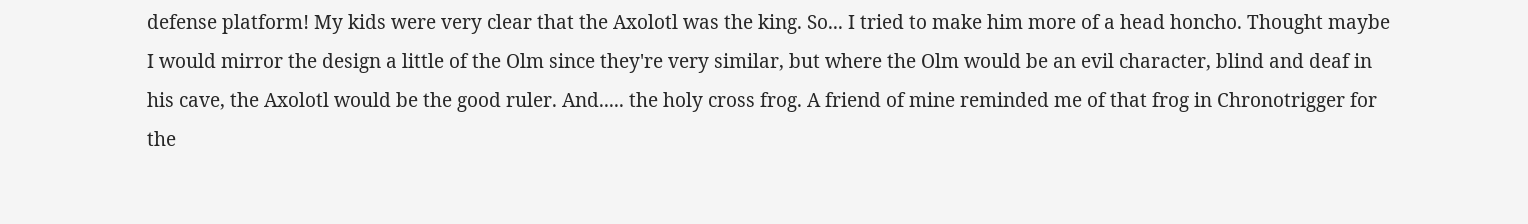defense platform! My kids were very clear that the Axolotl was the king. So... I tried to make him more of a head honcho. Thought maybe I would mirror the design a little of the Olm since they're very similar, but where the Olm would be an evil character, blind and deaf in his cave, the Axolotl would be the good ruler. And..... the holy cross frog. A friend of mine reminded me of that frog in Chronotrigger for the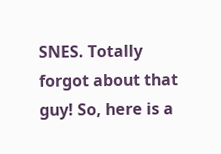SNES. Totally forgot about that guy! So, here is a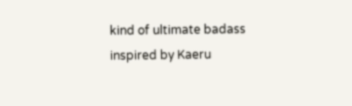kind of ultimate badass inspired by Kaeru